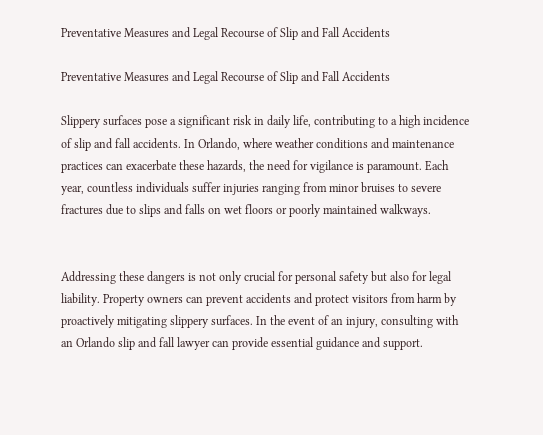Preventative Measures and Legal Recourse of Slip and Fall Accidents

Preventative Measures and Legal Recourse of Slip and Fall Accidents

Slippery surfaces pose a significant risk in daily life, contributing to a high incidence of slip and fall accidents. In Orlando, where weather conditions and maintenance practices can exacerbate these hazards, the need for vigilance is paramount. Each year, countless individuals suffer injuries ranging from minor bruises to severe fractures due to slips and falls on wet floors or poorly maintained walkways.


Addressing these dangers is not only crucial for personal safety but also for legal liability. Property owners can prevent accidents and protect visitors from harm by proactively mitigating slippery surfaces. In the event of an injury, consulting with an Orlando slip and fall lawyer can provide essential guidance and support.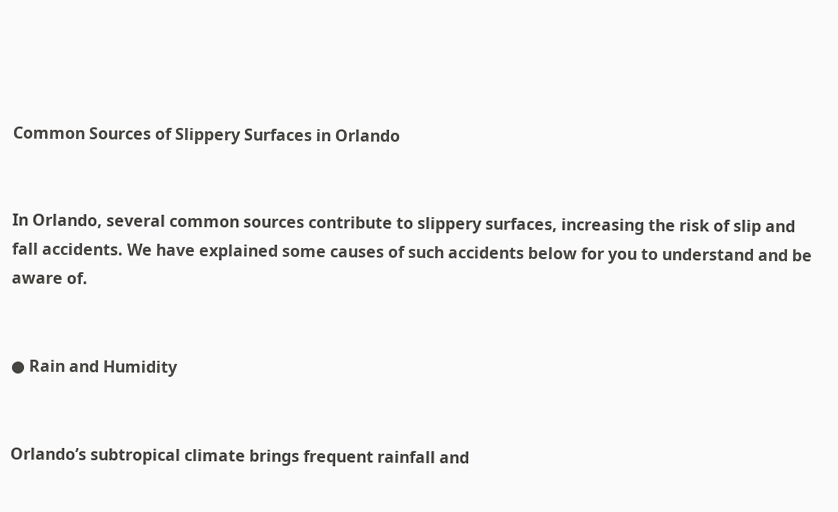Common Sources of Slippery Surfaces in Orlando


In Orlando, several common sources contribute to slippery surfaces, increasing the risk of slip and fall accidents. We have explained some causes of such accidents below for you to understand and be aware of.


● Rain and Humidity


Orlando’s subtropical climate brings frequent rainfall and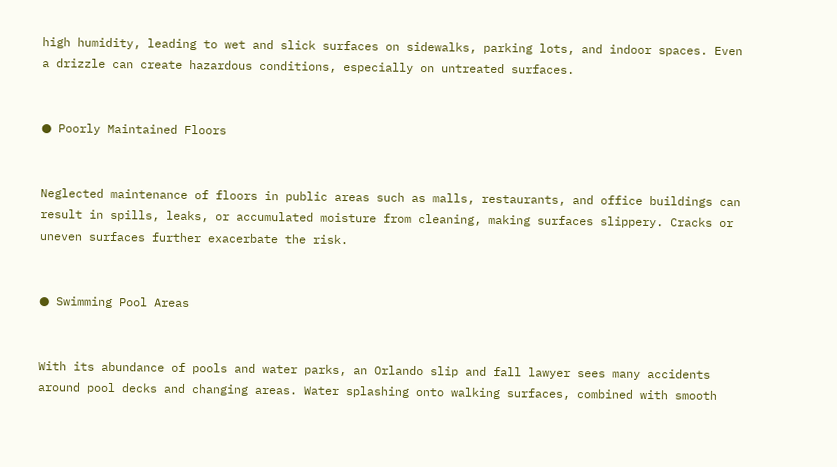high humidity, leading to wet and slick surfaces on sidewalks, parking lots, and indoor spaces. Even a drizzle can create hazardous conditions, especially on untreated surfaces.


● Poorly Maintained Floors


Neglected maintenance of floors in public areas such as malls, restaurants, and office buildings can result in spills, leaks, or accumulated moisture from cleaning, making surfaces slippery. Cracks or uneven surfaces further exacerbate the risk.


● Swimming Pool Areas


With its abundance of pools and water parks, an Orlando slip and fall lawyer sees many accidents around pool decks and changing areas. Water splashing onto walking surfaces, combined with smooth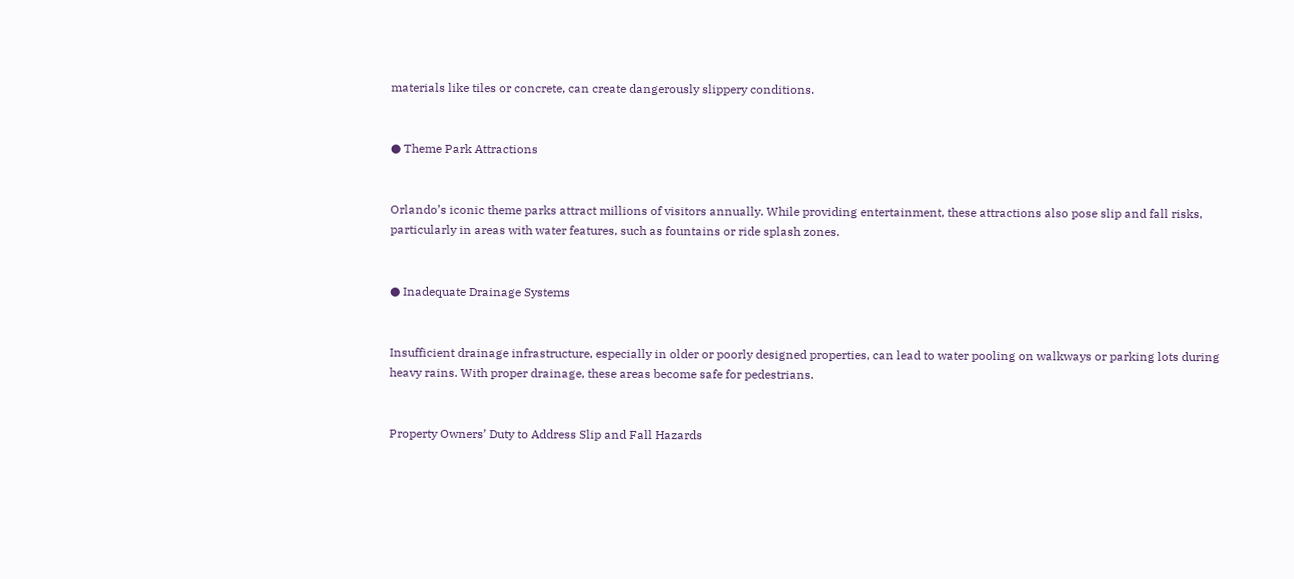materials like tiles or concrete, can create dangerously slippery conditions.


● Theme Park Attractions


Orlando’s iconic theme parks attract millions of visitors annually. While providing entertainment, these attractions also pose slip and fall risks, particularly in areas with water features, such as fountains or ride splash zones.


● Inadequate Drainage Systems


Insufficient drainage infrastructure, especially in older or poorly designed properties, can lead to water pooling on walkways or parking lots during heavy rains. With proper drainage, these areas become safe for pedestrians.


Property Owners’ Duty to Address Slip and Fall Hazards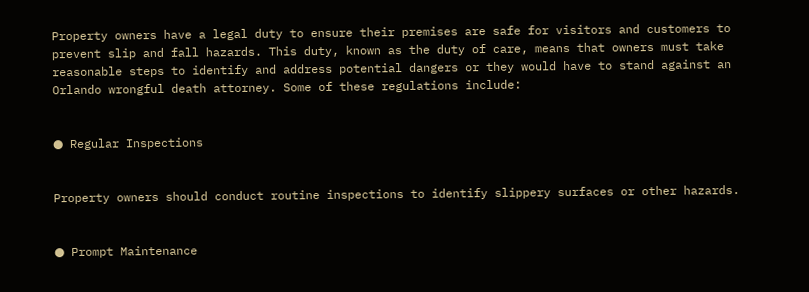Property owners have a legal duty to ensure their premises are safe for visitors and customers to prevent slip and fall hazards. This duty, known as the duty of care, means that owners must take reasonable steps to identify and address potential dangers or they would have to stand against an Orlando wrongful death attorney. Some of these regulations include:


● Regular Inspections


Property owners should conduct routine inspections to identify slippery surfaces or other hazards.


● Prompt Maintenance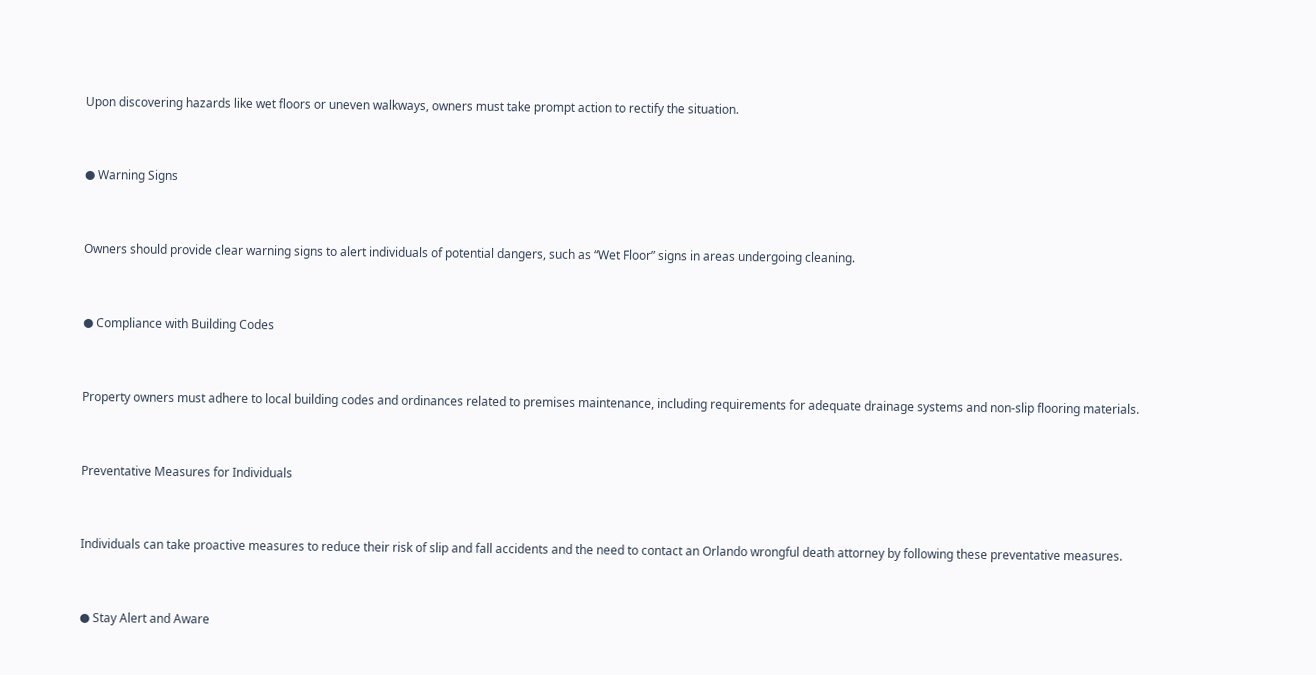Upon discovering hazards like wet floors or uneven walkways, owners must take prompt action to rectify the situation.


● Warning Signs


Owners should provide clear warning signs to alert individuals of potential dangers, such as “Wet Floor” signs in areas undergoing cleaning.


● Compliance with Building Codes


Property owners must adhere to local building codes and ordinances related to premises maintenance, including requirements for adequate drainage systems and non-slip flooring materials.


Preventative Measures for Individuals


Individuals can take proactive measures to reduce their risk of slip and fall accidents and the need to contact an Orlando wrongful death attorney by following these preventative measures.


● Stay Alert and Aware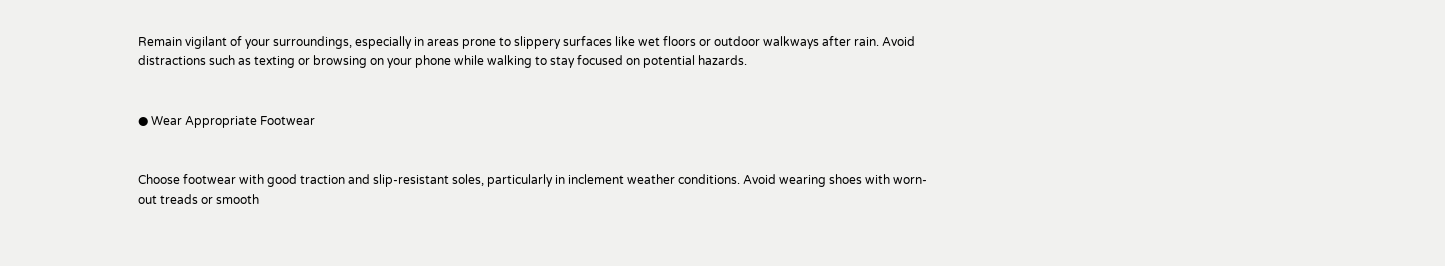Remain vigilant of your surroundings, especially in areas prone to slippery surfaces like wet floors or outdoor walkways after rain. Avoid distractions such as texting or browsing on your phone while walking to stay focused on potential hazards.


● Wear Appropriate Footwear


Choose footwear with good traction and slip-resistant soles, particularly in inclement weather conditions. Avoid wearing shoes with worn-out treads or smooth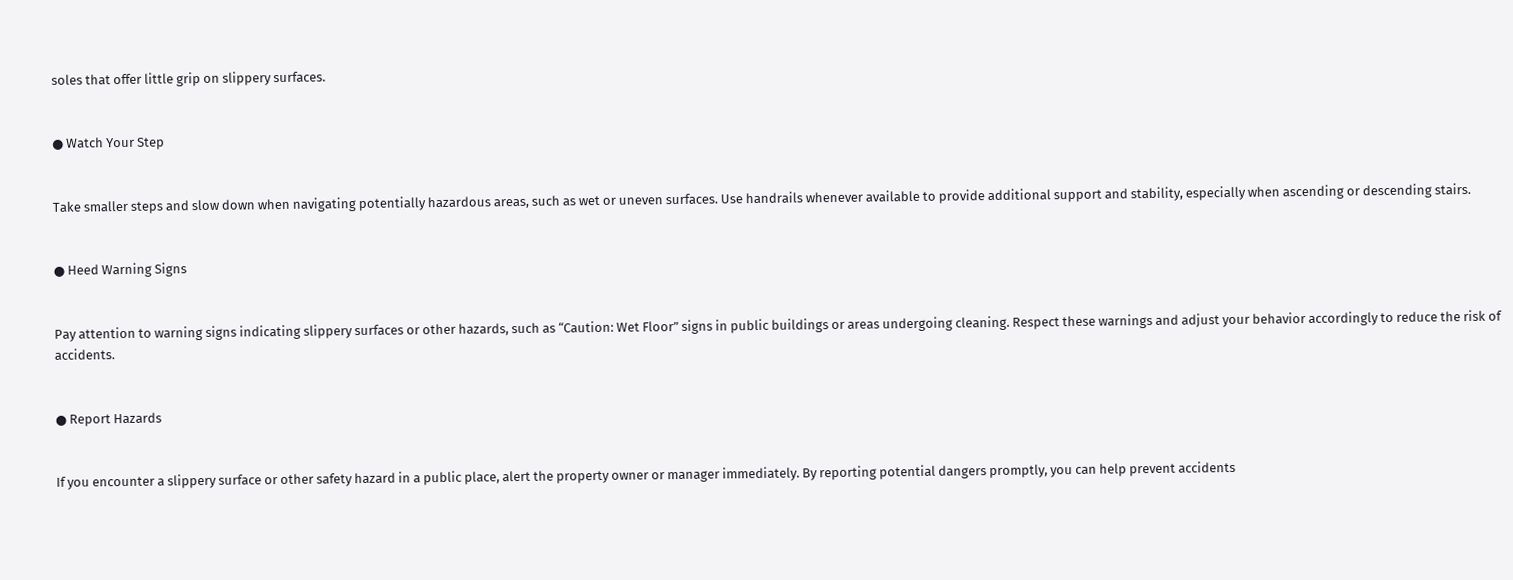soles that offer little grip on slippery surfaces.


● Watch Your Step


Take smaller steps and slow down when navigating potentially hazardous areas, such as wet or uneven surfaces. Use handrails whenever available to provide additional support and stability, especially when ascending or descending stairs.


● Heed Warning Signs


Pay attention to warning signs indicating slippery surfaces or other hazards, such as “Caution: Wet Floor” signs in public buildings or areas undergoing cleaning. Respect these warnings and adjust your behavior accordingly to reduce the risk of accidents.


● Report Hazards


If you encounter a slippery surface or other safety hazard in a public place, alert the property owner or manager immediately. By reporting potential dangers promptly, you can help prevent accidents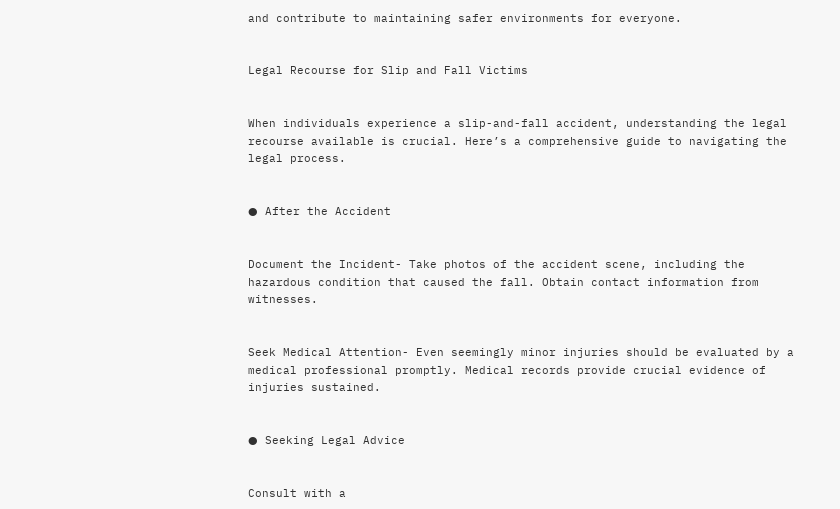and contribute to maintaining safer environments for everyone.


Legal Recourse for Slip and Fall Victims


When individuals experience a slip-and-fall accident, understanding the legal recourse available is crucial. Here’s a comprehensive guide to navigating the legal process.


● After the Accident


Document the Incident- Take photos of the accident scene, including the hazardous condition that caused the fall. Obtain contact information from witnesses.


Seek Medical Attention- Even seemingly minor injuries should be evaluated by a medical professional promptly. Medical records provide crucial evidence of injuries sustained.


● Seeking Legal Advice


Consult with a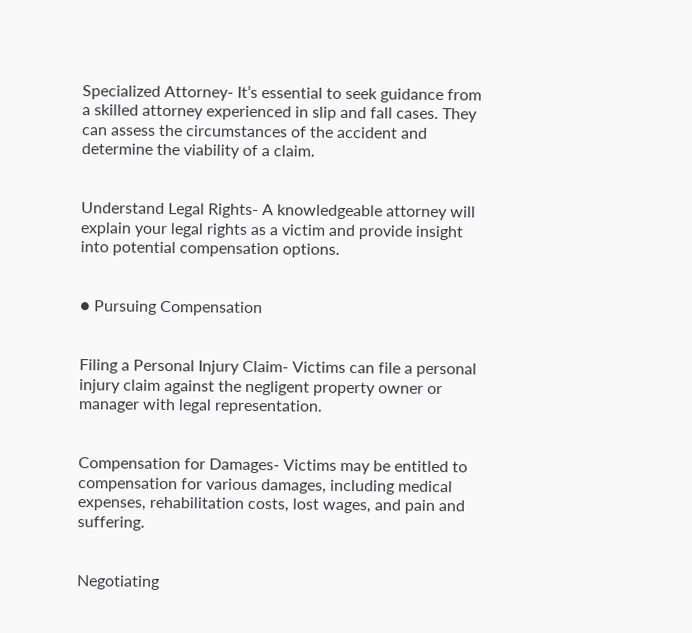Specialized Attorney- It’s essential to seek guidance from a skilled attorney experienced in slip and fall cases. They can assess the circumstances of the accident and determine the viability of a claim.


Understand Legal Rights- A knowledgeable attorney will explain your legal rights as a victim and provide insight into potential compensation options.


● Pursuing Compensation


Filing a Personal Injury Claim- Victims can file a personal injury claim against the negligent property owner or manager with legal representation.


Compensation for Damages- Victims may be entitled to compensation for various damages, including medical expenses, rehabilitation costs, lost wages, and pain and suffering.


Negotiating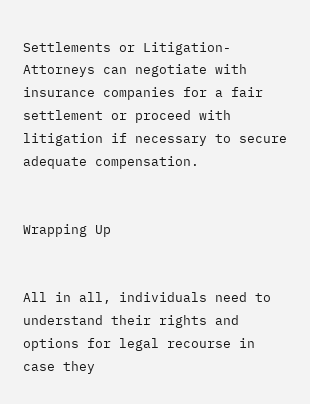Settlements or Litigation- Attorneys can negotiate with insurance companies for a fair settlement or proceed with litigation if necessary to secure adequate compensation.


Wrapping Up


All in all, individuals need to understand their rights and options for legal recourse in case they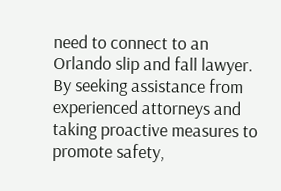need to connect to an Orlando slip and fall lawyer. By seeking assistance from experienced attorneys and taking proactive measures to promote safety,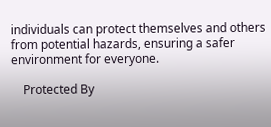individuals can protect themselves and others from potential hazards, ensuring a safer environment for everyone.

    Protected By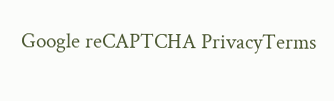Google reCAPTCHA PrivacyTerms